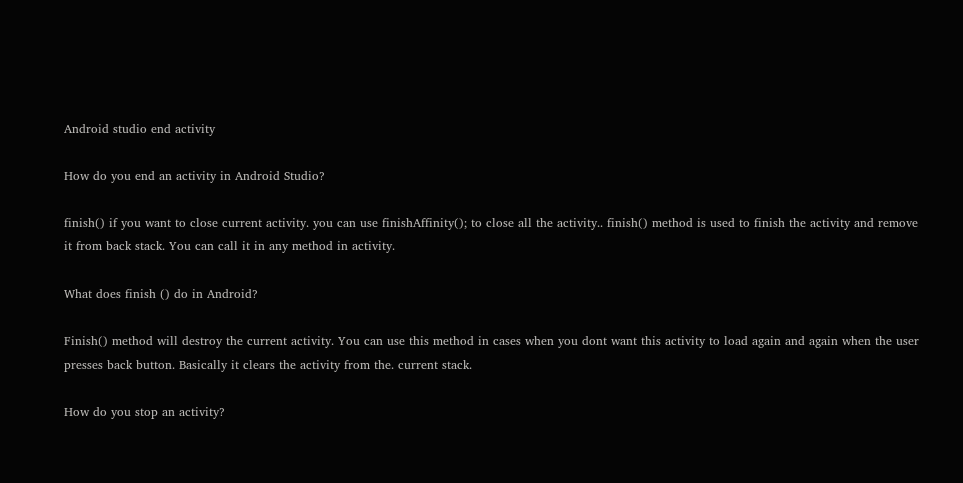Android studio end activity

How do you end an activity in Android Studio?

finish() if you want to close current activity. you can use finishAffinity(); to close all the activity.. finish() method is used to finish the activity and remove it from back stack. You can call it in any method in activity.

What does finish () do in Android?

Finish() method will destroy the current activity. You can use this method in cases when you dont want this activity to load again and again when the user presses back button. Basically it clears the activity from the. current stack.

How do you stop an activity?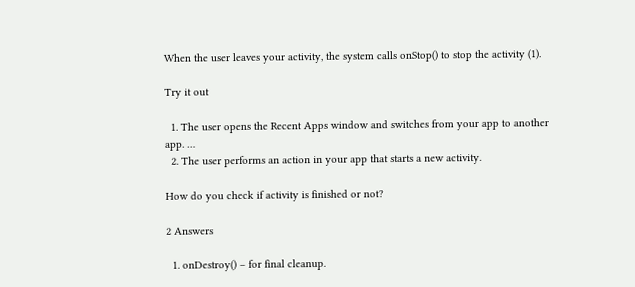When the user leaves your activity, the system calls onStop() to stop the activity (1).

Try it out

  1. The user opens the Recent Apps window and switches from your app to another app. …
  2. The user performs an action in your app that starts a new activity.

How do you check if activity is finished or not?

2 Answers

  1. onDestroy() – for final cleanup.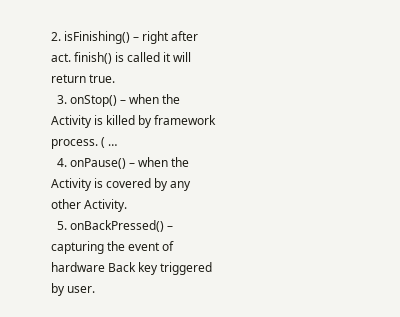2. isFinishing() – right after act. finish() is called it will return true.
  3. onStop() – when the Activity is killed by framework process. ( …
  4. onPause() – when the Activity is covered by any other Activity.
  5. onBackPressed() – capturing the event of hardware Back key triggered by user.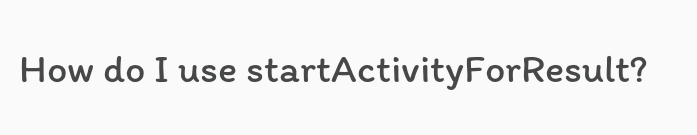How do I use startActivityForResult?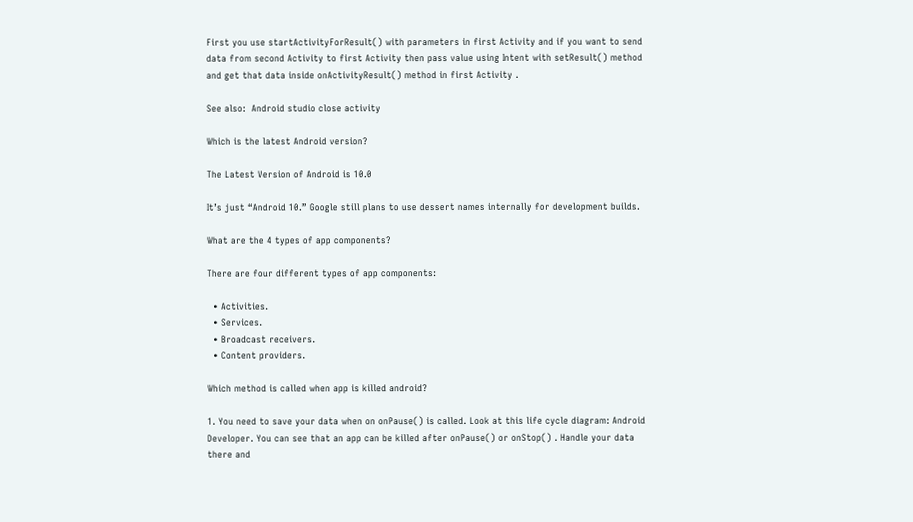First you use startActivityForResult() with parameters in first Activity and if you want to send data from second Activity to first Activity then pass value using Intent with setResult() method and get that data inside onActivityResult() method in first Activity .

See also:  Android studio close activity

Which is the latest Android version?

The Latest Version of Android is 10.0

It’s just “Android 10.” Google still plans to use dessert names internally for development builds.

What are the 4 types of app components?

There are four different types of app components:

  • Activities.
  • Services.
  • Broadcast receivers.
  • Content providers.

Which method is called when app is killed android?

1. You need to save your data when on onPause() is called. Look at this life cycle diagram: Android Developer. You can see that an app can be killed after onPause() or onStop() . Handle your data there and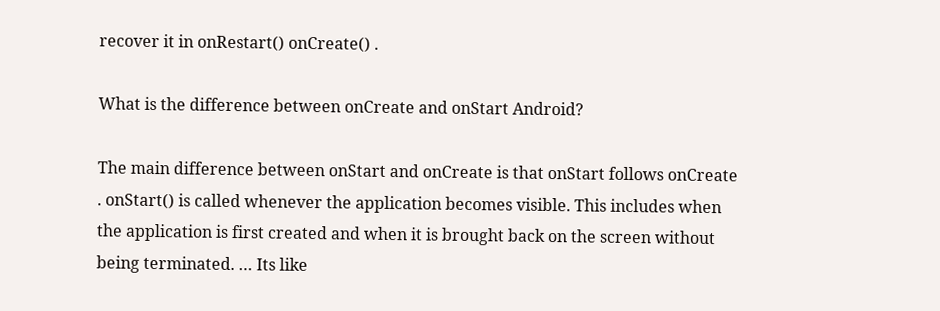recover it in onRestart() onCreate() .

What is the difference between onCreate and onStart Android?

The main difference between onStart and onCreate is that onStart follows onCreate . onStart() is called whenever the application becomes visible. This includes when the application is first created and when it is brought back on the screen without being terminated. … Its like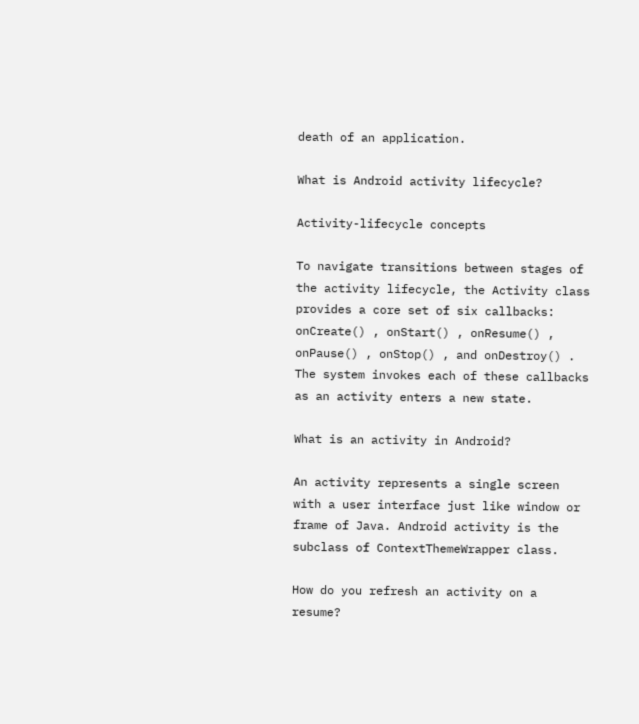death of an application.

What is Android activity lifecycle?

Activity-lifecycle concepts

To navigate transitions between stages of the activity lifecycle, the Activity class provides a core set of six callbacks: onCreate() , onStart() , onResume() , onPause() , onStop() , and onDestroy() . The system invokes each of these callbacks as an activity enters a new state.

What is an activity in Android?

An activity represents a single screen with a user interface just like window or frame of Java. Android activity is the subclass of ContextThemeWrapper class.

How do you refresh an activity on a resume?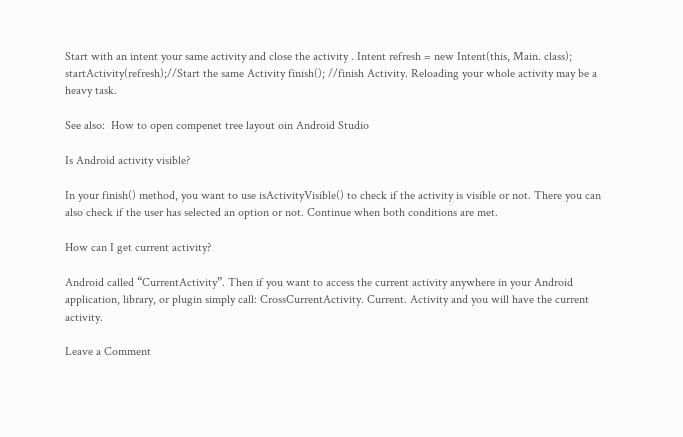Start with an intent your same activity and close the activity . Intent refresh = new Intent(this, Main. class); startActivity(refresh);//Start the same Activity finish(); //finish Activity. Reloading your whole activity may be a heavy task.

See also:  How to open compenet tree layout oin Android Studio

Is Android activity visible?

In your finish() method, you want to use isActivityVisible() to check if the activity is visible or not. There you can also check if the user has selected an option or not. Continue when both conditions are met.

How can I get current activity?

Android called “CurrentActivity”. Then if you want to access the current activity anywhere in your Android application, library, or plugin simply call: CrossCurrentActivity. Current. Activity and you will have the current activity.

Leave a Comment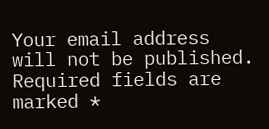Your email address will not be published. Required fields are marked *